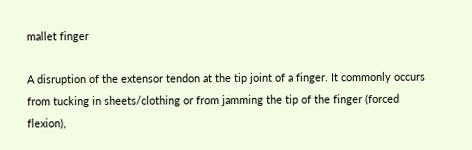mallet finger

A disruption of the extensor tendon at the tip joint of a finger. It commonly occurs from tucking in sheets/clothing or from jamming the tip of the finger (forced flexion),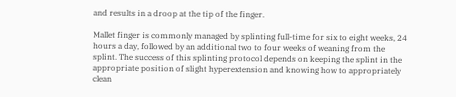and results in a droop at the tip of the finger.

Mallet finger is commonly managed by splinting full-time for six to eight weeks, 24 hours a day, followed by an additional two to four weeks of weaning from the splint. The success of this splinting protocol depends on keeping the splint in the appropriate position of slight hyperextension and knowing how to appropriately clean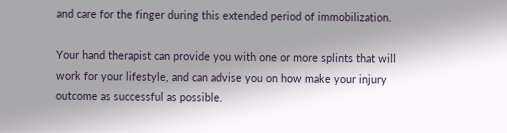and care for the finger during this extended period of immobilization.

Your hand therapist can provide you with one or more splints that will work for your lifestyle, and can advise you on how make your injury outcome as successful as possible.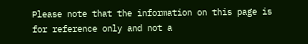Please note that the information on this page is for reference only and not a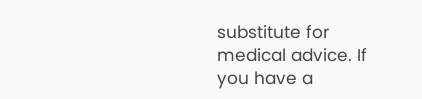substitute for medical advice. If you have a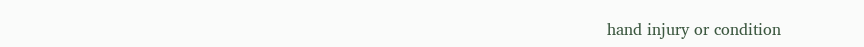hand injury or condition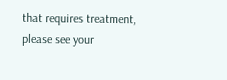that requires treatment, please see your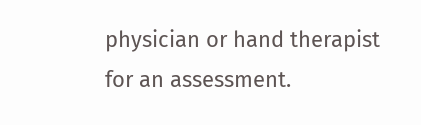physician or hand therapist for an assessment.